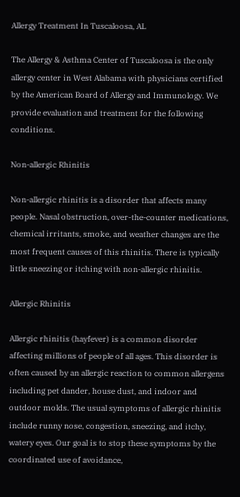Allergy Treatment In Tuscaloosa, AL

The Allergy & Asthma Center of Tuscaloosa is the only allergy center in West Alabama with physicians certified by the American Board of Allergy and Immunology. We provide evaluation and treatment for the following conditions.

Non-allergic Rhinitis

Non-allergic rhinitis is a disorder that affects many people. Nasal obstruction, over-the-counter medications, chemical irritants, smoke, and weather changes are the most frequent causes of this rhinitis. There is typically little sneezing or itching with non-allergic rhinitis.

Allergic Rhinitis

Allergic rhinitis (hayfever) is a common disorder affecting millions of people of all ages. This disorder is often caused by an allergic reaction to common allergens including pet dander, house dust, and indoor and outdoor molds. The usual symptoms of allergic rhinitis include runny nose, congestion, sneezing, and itchy, watery eyes. Our goal is to stop these symptoms by the coordinated use of avoidance,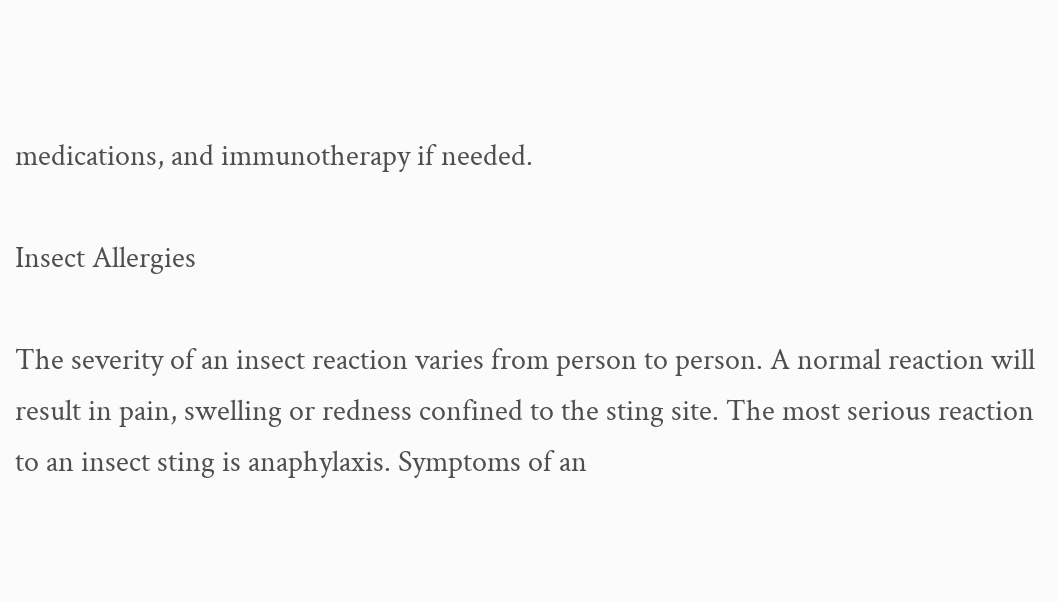medications, and immunotherapy if needed.

Insect Allergies

The severity of an insect reaction varies from person to person. A normal reaction will result in pain, swelling or redness confined to the sting site. The most serious reaction to an insect sting is anaphylaxis. Symptoms of an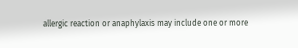allergic reaction or anaphylaxis may include one or more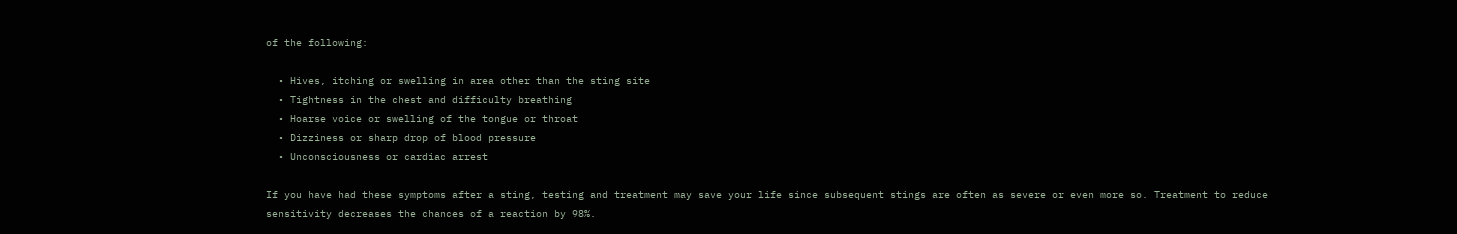of the following:

  • Hives, itching or swelling in area other than the sting site
  • Tightness in the chest and difficulty breathing
  • Hoarse voice or swelling of the tongue or throat
  • Dizziness or sharp drop of blood pressure
  • Unconsciousness or cardiac arrest

If you have had these symptoms after a sting, testing and treatment may save your life since subsequent stings are often as severe or even more so. Treatment to reduce sensitivity decreases the chances of a reaction by 98%.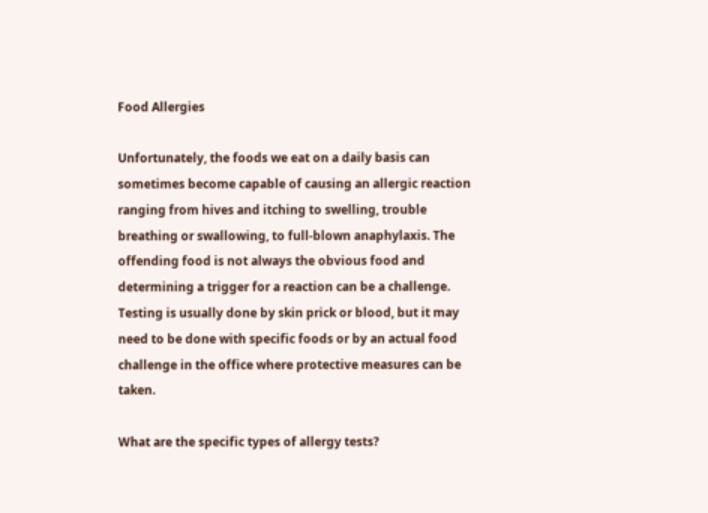Food Allergies

Unfortunately, the foods we eat on a daily basis can sometimes become capable of causing an allergic reaction ranging from hives and itching to swelling, trouble breathing or swallowing, to full-blown anaphylaxis. The offending food is not always the obvious food and determining a trigger for a reaction can be a challenge. Testing is usually done by skin prick or blood, but it may need to be done with specific foods or by an actual food challenge in the office where protective measures can be taken.

What are the specific types of allergy tests?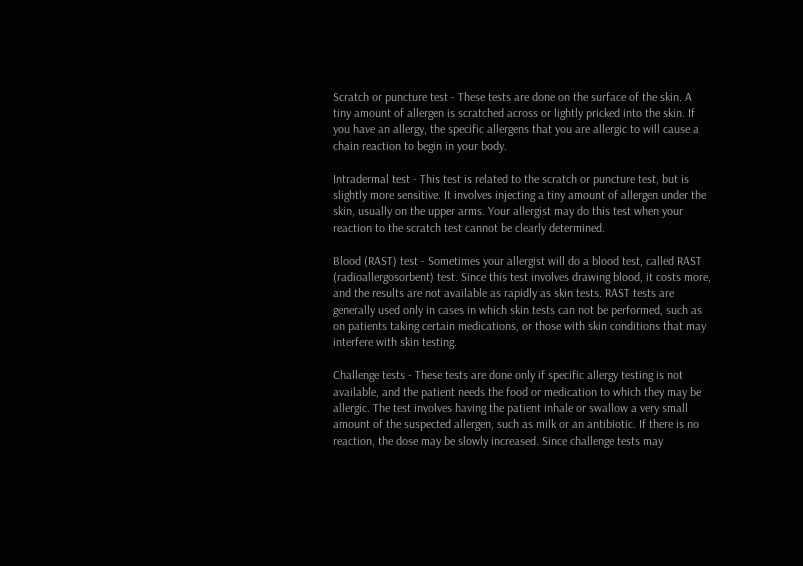Scratch or puncture test - These tests are done on the surface of the skin. A tiny amount of allergen is scratched across or lightly pricked into the skin. If you have an allergy, the specific allergens that you are allergic to will cause a chain reaction to begin in your body.

Intradermal test - This test is related to the scratch or puncture test, but is slightly more sensitive. It involves injecting a tiny amount of allergen under the skin, usually on the upper arms. Your allergist may do this test when your reaction to the scratch test cannot be clearly determined.

Blood (RAST) test - Sometimes your allergist will do a blood test, called RAST (radioallergosorbent) test. Since this test involves drawing blood, it costs more, and the results are not available as rapidly as skin tests. RAST tests are generally used only in cases in which skin tests can not be performed, such as on patients taking certain medications, or those with skin conditions that may interfere with skin testing.

Challenge tests - These tests are done only if specific allergy testing is not available, and the patient needs the food or medication to which they may be allergic. The test involves having the patient inhale or swallow a very small amount of the suspected allergen, such as milk or an antibiotic. If there is no reaction, the dose may be slowly increased. Since challenge tests may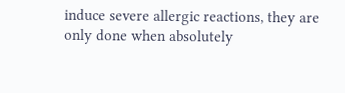induce severe allergic reactions, they are only done when absolutely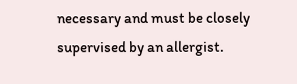necessary and must be closely supervised by an allergist.